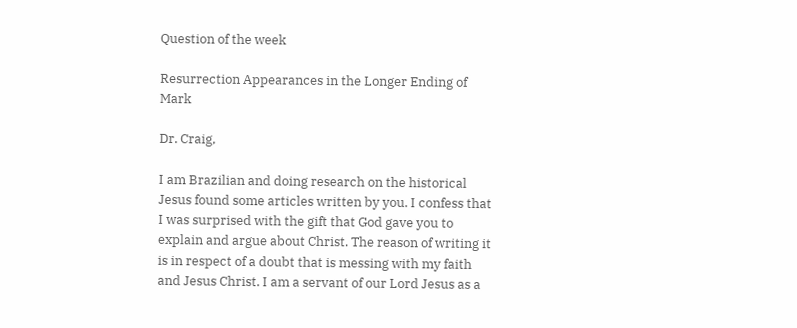Question of the week

Resurrection Appearances in the Longer Ending of Mark

Dr. Craig,

I am Brazilian and doing research on the historical Jesus found some articles written by you. I confess that I was surprised with the gift that God gave you to explain and argue about Christ. The reason of writing it is in respect of a doubt that is messing with my faith and Jesus Christ. I am a servant of our Lord Jesus as a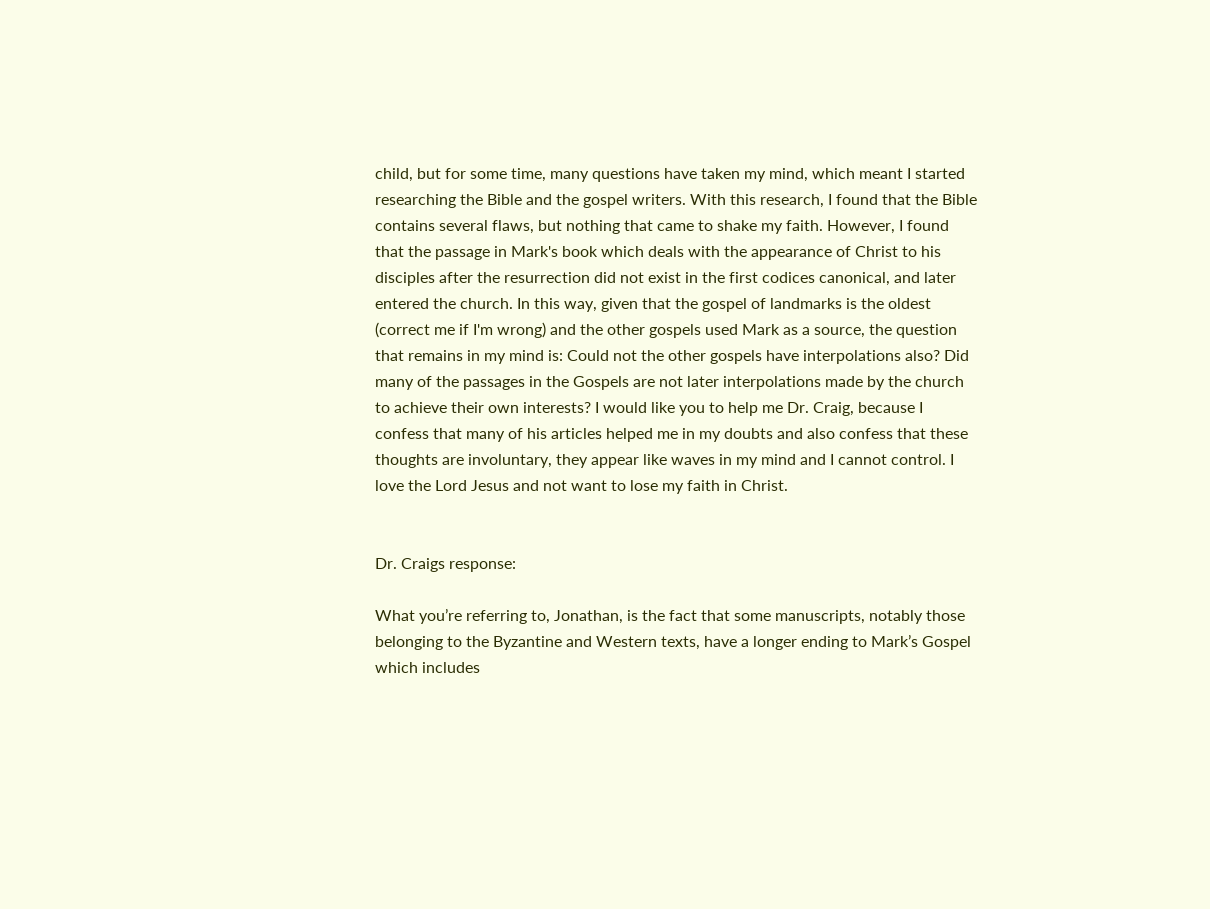child, but for some time, many questions have taken my mind, which meant I started researching the Bible and the gospel writers. With this research, I found that the Bible contains several flaws, but nothing that came to shake my faith. However, I found that the passage in Mark's book which deals with the appearance of Christ to his disciples after the resurrection did not exist in the first codices canonical, and later entered the church. In this way, given that the gospel of landmarks is the oldest (correct me if I'm wrong) and the other gospels used Mark as a source, the question that remains in my mind is: Could not the other gospels have interpolations also? Did many of the passages in the Gospels are not later interpolations made by the church to achieve their own interests? I would like you to help me Dr. Craig, because I confess that many of his articles helped me in my doubts and also confess that these thoughts are involuntary, they appear like waves in my mind and I cannot control. I love the Lord Jesus and not want to lose my faith in Christ.


Dr. Craigs response:

What you’re referring to, Jonathan, is the fact that some manuscripts, notably those belonging to the Byzantine and Western texts, have a longer ending to Mark’s Gospel which includes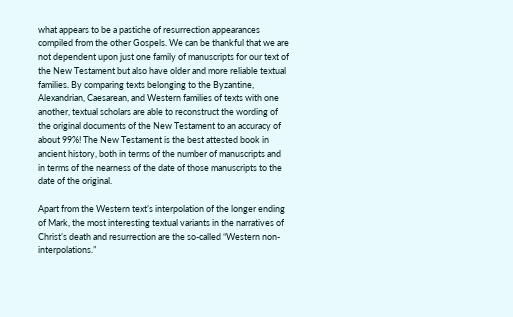what appears to be a pastiche of resurrection appearances compiled from the other Gospels. We can be thankful that we are not dependent upon just one family of manuscripts for our text of the New Testament but also have older and more reliable textual families. By comparing texts belonging to the Byzantine, Alexandrian, Caesarean, and Western families of texts with one another, textual scholars are able to reconstruct the wording of the original documents of the New Testament to an accuracy of about 99%! The New Testament is the best attested book in ancient history, both in terms of the number of manuscripts and in terms of the nearness of the date of those manuscripts to the date of the original.

Apart from the Western text’s interpolation of the longer ending of Mark, the most interesting textual variants in the narratives of Christ’s death and resurrection are the so-called “Western non-interpolations.”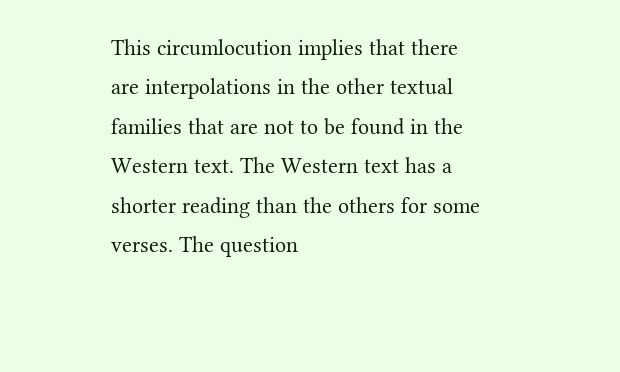This circumlocution implies that there are interpolations in the other textual families that are not to be found in the Western text. The Western text has a shorter reading than the others for some verses. The question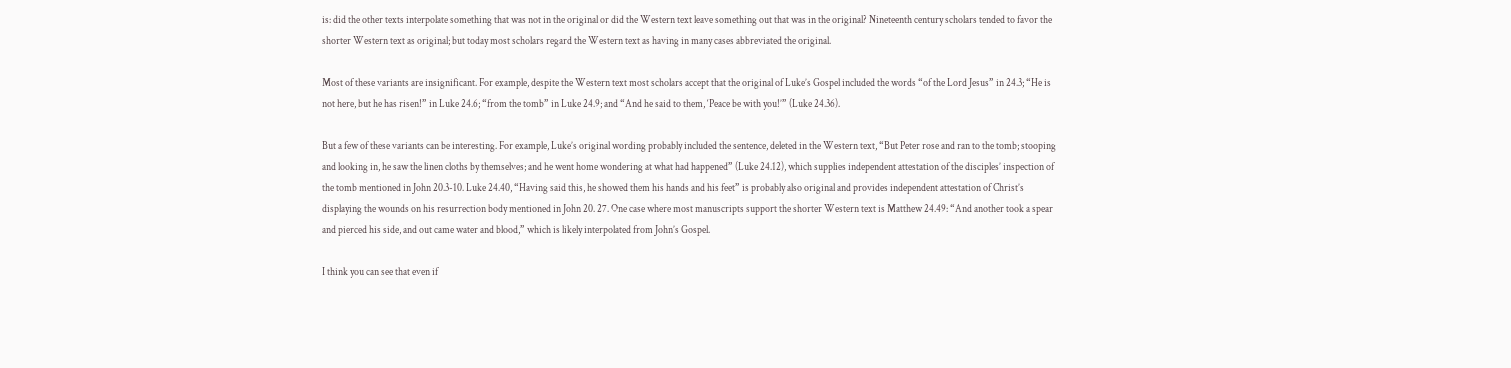is: did the other texts interpolate something that was not in the original or did the Western text leave something out that was in the original? Nineteenth century scholars tended to favor the shorter Western text as original; but today most scholars regard the Western text as having in many cases abbreviated the original.

Most of these variants are insignificant. For example, despite the Western text most scholars accept that the original of Luke’s Gospel included the words “of the Lord Jesus” in 24.3; “He is not here, but he has risen!” in Luke 24.6; “from the tomb” in Luke 24.9; and “And he said to them, ‘Peace be with you!’” (Luke 24.36).

But a few of these variants can be interesting. For example, Luke’s original wording probably included the sentence, deleted in the Western text, “But Peter rose and ran to the tomb; stooping and looking in, he saw the linen cloths by themselves; and he went home wondering at what had happened” (Luke 24.12), which supplies independent attestation of the disciples’ inspection of the tomb mentioned in John 20.3-10. Luke 24.40, “Having said this, he showed them his hands and his feet” is probably also original and provides independent attestation of Christ’s displaying the wounds on his resurrection body mentioned in John 20. 27. One case where most manuscripts support the shorter Western text is Matthew 24.49: “And another took a spear and pierced his side, and out came water and blood,” which is likely interpolated from John’s Gospel.

I think you can see that even if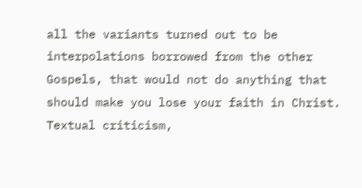all the variants turned out to be interpolations borrowed from the other Gospels, that would not do anything that should make you lose your faith in Christ. Textual criticism,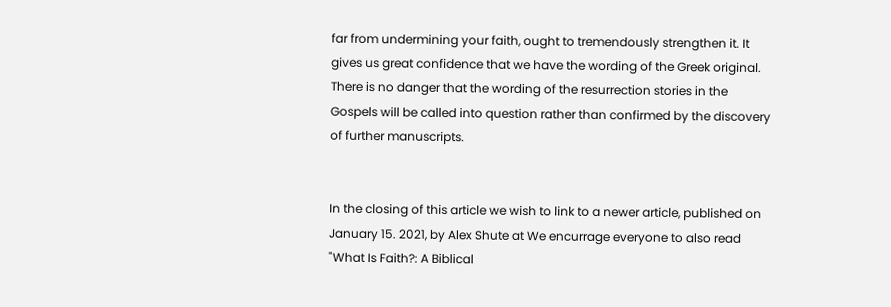far from undermining your faith, ought to tremendously strengthen it. It gives us great confidence that we have the wording of the Greek original. There is no danger that the wording of the resurrection stories in the Gospels will be called into question rather than confirmed by the discovery of further manuscripts.


In the closing of this article we wish to link to a newer article, published on January 15. 2021, by Alex Shute at We encurrage everyone to also read "What Is Faith?: A Biblical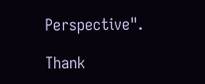Perspective".

Thank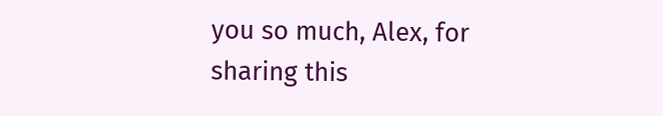you so much, Alex, for sharing this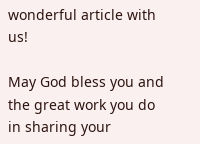wonderful article with us!

May God bless you and the great work you do in sharing your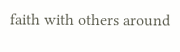faith with others around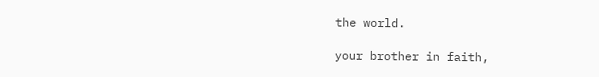the world.

your brother in faith,